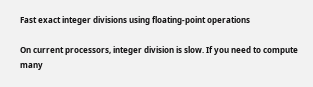Fast exact integer divisions using floating-point operations

On current processors, integer division is slow. If you need to compute many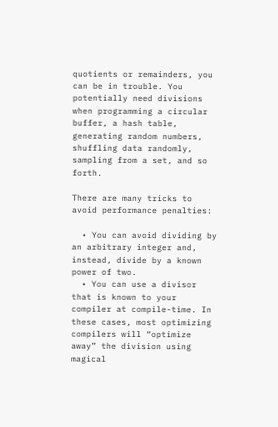quotients or remainders, you can be in trouble. You potentially need divisions when programming a circular buffer, a hash table, generating random numbers, shuffling data randomly, sampling from a set, and so forth.

There are many tricks to avoid performance penalties:

  • You can avoid dividing by an arbitrary integer and, instead, divide by a known power of two.
  • You can use a divisor that is known to your compiler at compile-time. In these cases, most optimizing compilers will “optimize away” the division using magical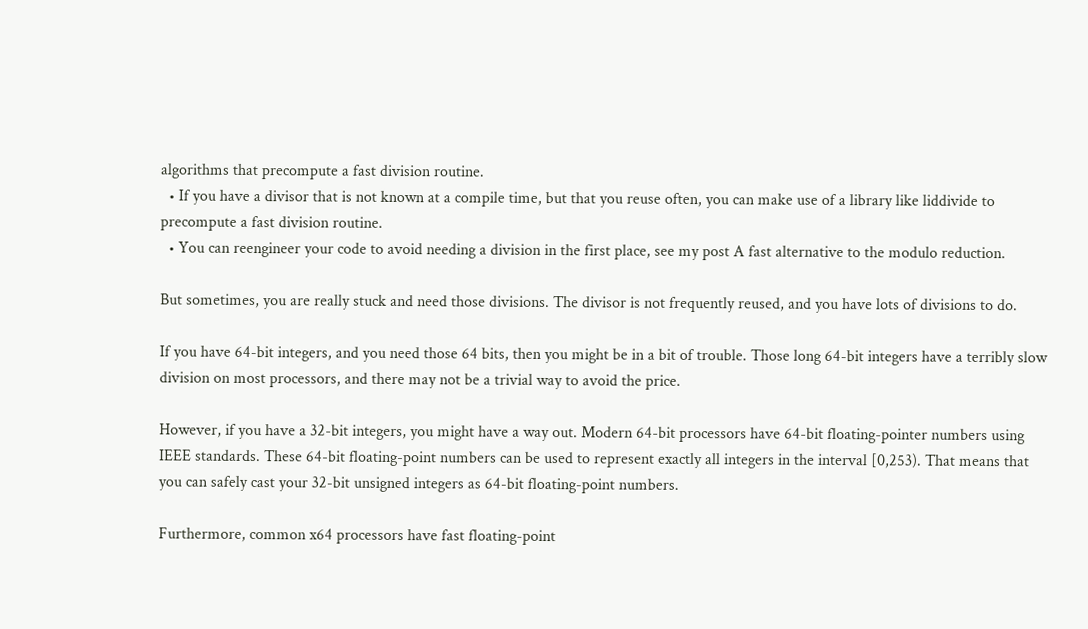algorithms that precompute a fast division routine.
  • If you have a divisor that is not known at a compile time, but that you reuse often, you can make use of a library like liddivide to precompute a fast division routine.
  • You can reengineer your code to avoid needing a division in the first place, see my post A fast alternative to the modulo reduction.

But sometimes, you are really stuck and need those divisions. The divisor is not frequently reused, and you have lots of divisions to do.

If you have 64-bit integers, and you need those 64 bits, then you might be in a bit of trouble. Those long 64-bit integers have a terribly slow division on most processors, and there may not be a trivial way to avoid the price.

However, if you have a 32-bit integers, you might have a way out. Modern 64-bit processors have 64-bit floating-pointer numbers using IEEE standards. These 64-bit floating-point numbers can be used to represent exactly all integers in the interval [0,253). That means that you can safely cast your 32-bit unsigned integers as 64-bit floating-point numbers.

Furthermore, common x64 processors have fast floating-point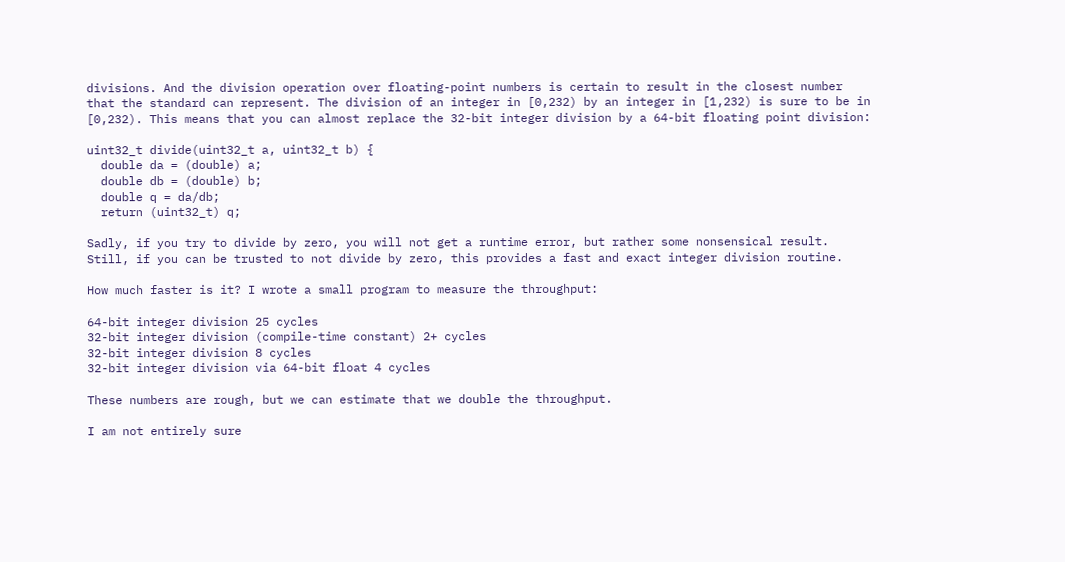divisions. And the division operation over floating-point numbers is certain to result in the closest number that the standard can represent. The division of an integer in [0,232) by an integer in [1,232) is sure to be in [0,232). This means that you can almost replace the 32-bit integer division by a 64-bit floating point division:

uint32_t divide(uint32_t a, uint32_t b) {
  double da = (double) a;
  double db = (double) b;
  double q = da/db;
  return (uint32_t) q;

Sadly, if you try to divide by zero, you will not get a runtime error, but rather some nonsensical result. Still, if you can be trusted to not divide by zero, this provides a fast and exact integer division routine.

How much faster is it? I wrote a small program to measure the throughput:

64-bit integer division 25 cycles
32-bit integer division (compile-time constant) 2+ cycles
32-bit integer division 8 cycles
32-bit integer division via 64-bit float 4 cycles

These numbers are rough, but we can estimate that we double the throughput.

I am not entirely sure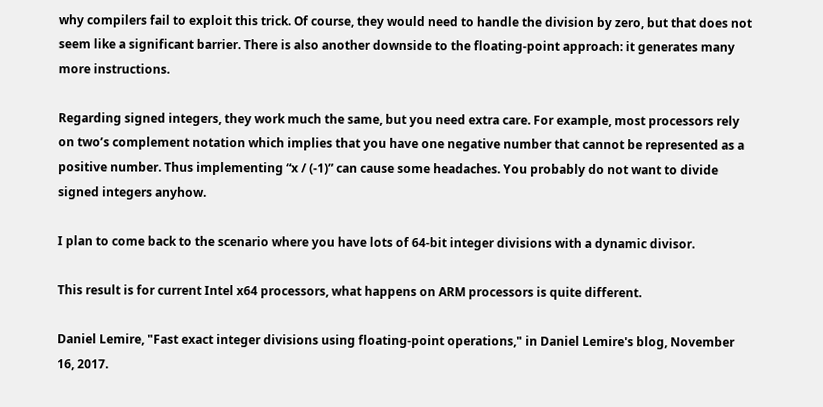why compilers fail to exploit this trick. Of course, they would need to handle the division by zero, but that does not seem like a significant barrier. There is also another downside to the floating-point approach: it generates many more instructions.

Regarding signed integers, they work much the same, but you need extra care. For example, most processors rely on two’s complement notation which implies that you have one negative number that cannot be represented as a positive number. Thus implementing “x / (-1)” can cause some headaches. You probably do not want to divide signed integers anyhow.

I plan to come back to the scenario where you have lots of 64-bit integer divisions with a dynamic divisor.

This result is for current Intel x64 processors, what happens on ARM processors is quite different.

Daniel Lemire, "Fast exact integer divisions using floating-point operations," in Daniel Lemire's blog, November 16, 2017.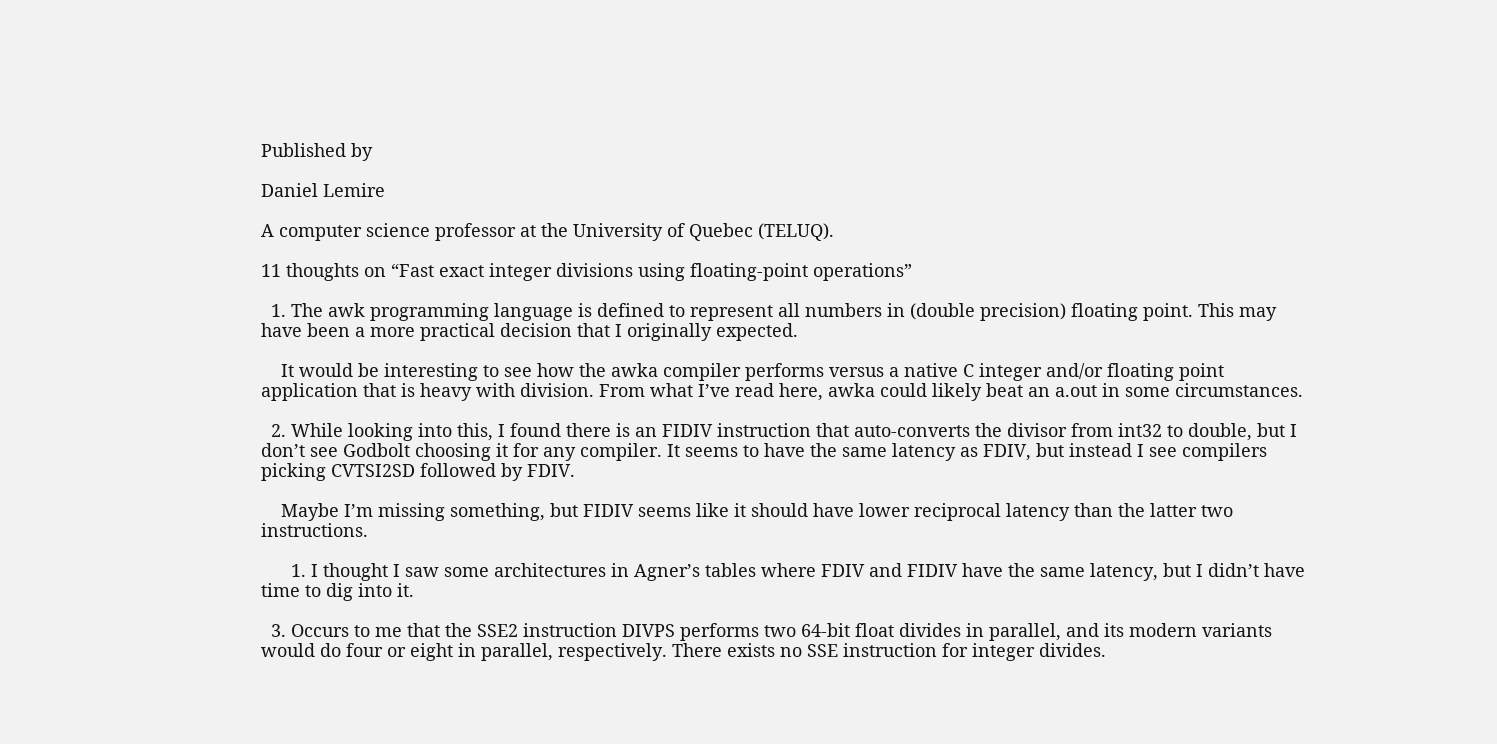Published by

Daniel Lemire

A computer science professor at the University of Quebec (TELUQ).

11 thoughts on “Fast exact integer divisions using floating-point operations”

  1. The awk programming language is defined to represent all numbers in (double precision) floating point. This may have been a more practical decision that I originally expected.

    It would be interesting to see how the awka compiler performs versus a native C integer and/or floating point application that is heavy with division. From what I’ve read here, awka could likely beat an a.out in some circumstances.

  2. While looking into this, I found there is an FIDIV instruction that auto-converts the divisor from int32 to double, but I don’t see Godbolt choosing it for any compiler. It seems to have the same latency as FDIV, but instead I see compilers picking CVTSI2SD followed by FDIV.

    Maybe I’m missing something, but FIDIV seems like it should have lower reciprocal latency than the latter two instructions.

      1. I thought I saw some architectures in Agner’s tables where FDIV and FIDIV have the same latency, but I didn’t have time to dig into it.

  3. Occurs to me that the SSE2 instruction DIVPS performs two 64-bit float divides in parallel, and its modern variants would do four or eight in parallel, respectively. There exists no SSE instruction for integer divides.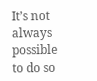It’s not always possible to do so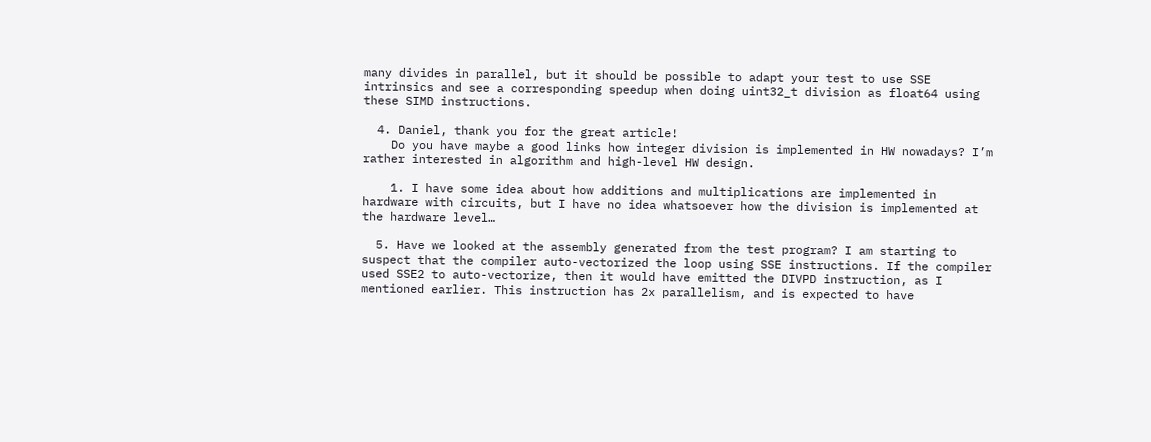many divides in parallel, but it should be possible to adapt your test to use SSE intrinsics and see a corresponding speedup when doing uint32_t division as float64 using these SIMD instructions.

  4. Daniel, thank you for the great article!
    Do you have maybe a good links how integer division is implemented in HW nowadays? I’m rather interested in algorithm and high-level HW design.

    1. I have some idea about how additions and multiplications are implemented in hardware with circuits, but I have no idea whatsoever how the division is implemented at the hardware level…

  5. Have we looked at the assembly generated from the test program? I am starting to suspect that the compiler auto-vectorized the loop using SSE instructions. If the compiler used SSE2 to auto-vectorize, then it would have emitted the DIVPD instruction, as I mentioned earlier. This instruction has 2x parallelism, and is expected to have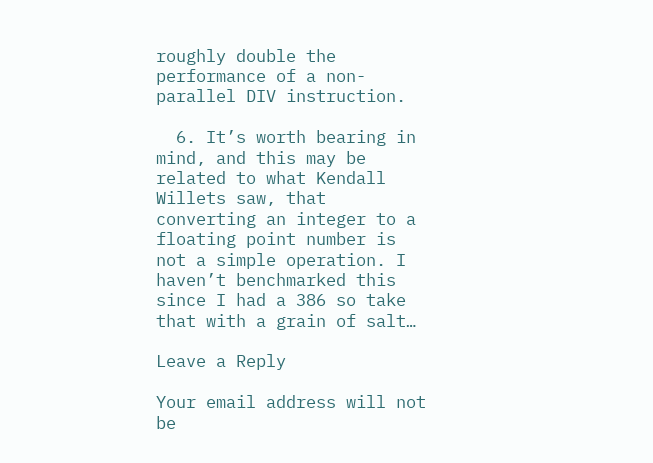roughly double the performance of a non-parallel DIV instruction.

  6. It’s worth bearing in mind, and this may be related to what Kendall Willets saw, that converting an integer to a floating point number is not a simple operation. I haven’t benchmarked this since I had a 386 so take that with a grain of salt…

Leave a Reply

Your email address will not be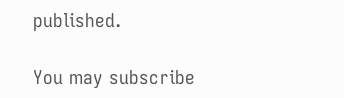published.

You may subscribe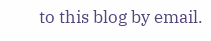to this blog by email.